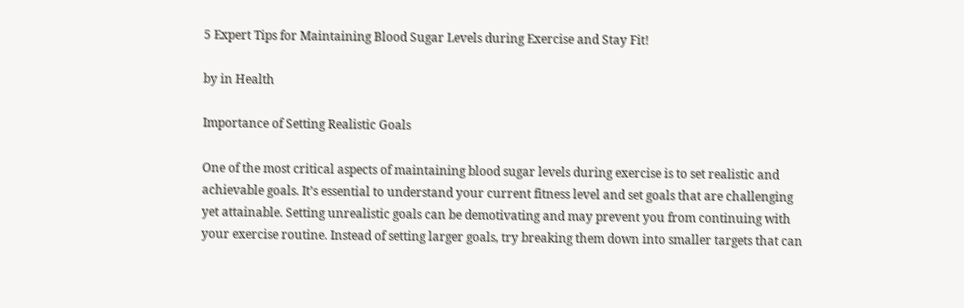5 Expert Tips for Maintaining Blood Sugar Levels during Exercise and Stay Fit!

by in Health

Importance of Setting Realistic Goals

One of the most critical aspects of maintaining blood sugar levels during exercise is to set realistic and achievable goals. It’s essential to understand your current fitness level and set goals that are challenging yet attainable. Setting unrealistic goals can be demotivating and may prevent you from continuing with your exercise routine. Instead of setting larger goals, try breaking them down into smaller targets that can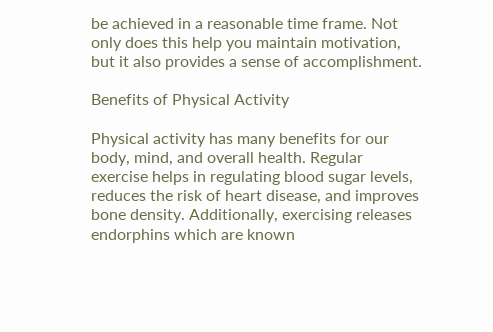be achieved in a reasonable time frame. Not only does this help you maintain motivation, but it also provides a sense of accomplishment.

Benefits of Physical Activity

Physical activity has many benefits for our body, mind, and overall health. Regular exercise helps in regulating blood sugar levels, reduces the risk of heart disease, and improves bone density. Additionally, exercising releases endorphins which are known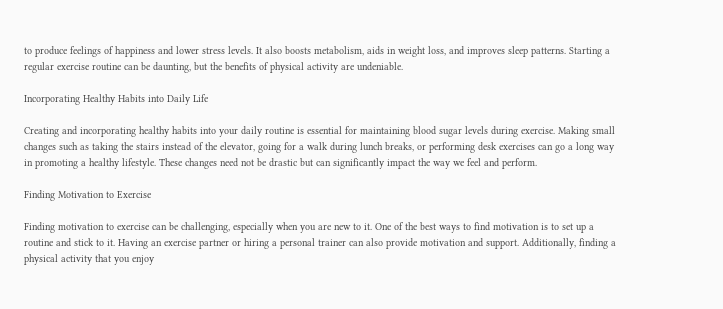to produce feelings of happiness and lower stress levels. It also boosts metabolism, aids in weight loss, and improves sleep patterns. Starting a regular exercise routine can be daunting, but the benefits of physical activity are undeniable.

Incorporating Healthy Habits into Daily Life

Creating and incorporating healthy habits into your daily routine is essential for maintaining blood sugar levels during exercise. Making small changes such as taking the stairs instead of the elevator, going for a walk during lunch breaks, or performing desk exercises can go a long way in promoting a healthy lifestyle. These changes need not be drastic but can significantly impact the way we feel and perform.

Finding Motivation to Exercise

Finding motivation to exercise can be challenging, especially when you are new to it. One of the best ways to find motivation is to set up a routine and stick to it. Having an exercise partner or hiring a personal trainer can also provide motivation and support. Additionally, finding a physical activity that you enjoy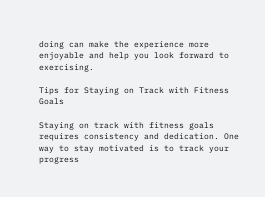doing can make the experience more enjoyable and help you look forward to exercising.

Tips for Staying on Track with Fitness Goals

Staying on track with fitness goals requires consistency and dedication. One way to stay motivated is to track your progress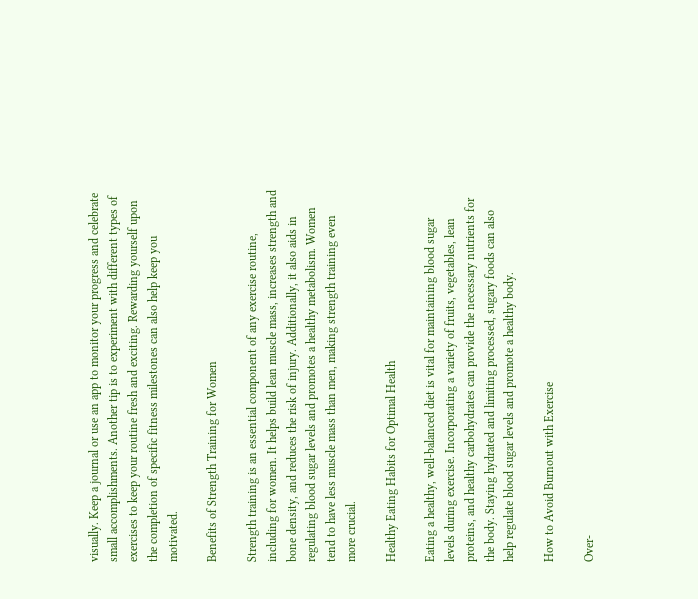visually. Keep a journal or use an app to monitor your progress and celebrate small accomplishments. Another tip is to experiment with different types of exercises to keep your routine fresh and exciting. Rewarding yourself upon the completion of specific fitness milestones can also help keep you motivated.

Benefits of Strength Training for Women

Strength training is an essential component of any exercise routine, including for women. It helps build lean muscle mass, increases strength and bone density, and reduces the risk of injury. Additionally, it also aids in regulating blood sugar levels and promotes a healthy metabolism. Women tend to have less muscle mass than men, making strength training even more crucial.

Healthy Eating Habits for Optimal Health

Eating a healthy, well-balanced diet is vital for maintaining blood sugar levels during exercise. Incorporating a variety of fruits, vegetables, lean proteins, and healthy carbohydrates can provide the necessary nutrients for the body. Staying hydrated and limiting processed, sugary foods can also help regulate blood sugar levels and promote a healthy body.

How to Avoid Burnout with Exercise

Over-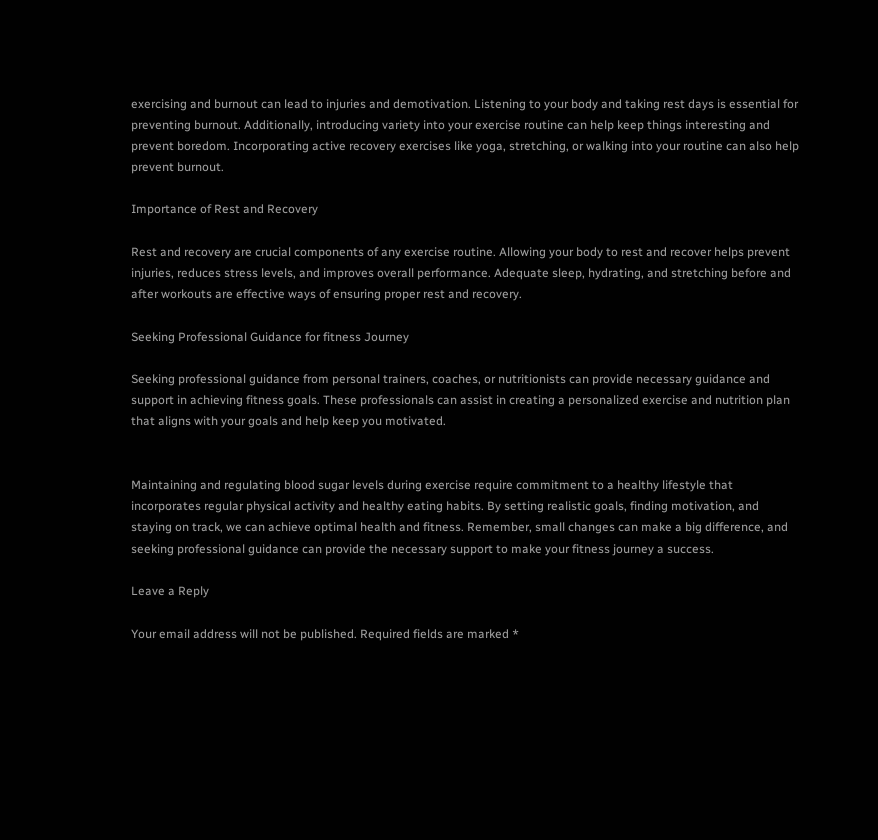exercising and burnout can lead to injuries and demotivation. Listening to your body and taking rest days is essential for preventing burnout. Additionally, introducing variety into your exercise routine can help keep things interesting and prevent boredom. Incorporating active recovery exercises like yoga, stretching, or walking into your routine can also help prevent burnout.

Importance of Rest and Recovery

Rest and recovery are crucial components of any exercise routine. Allowing your body to rest and recover helps prevent injuries, reduces stress levels, and improves overall performance. Adequate sleep, hydrating, and stretching before and after workouts are effective ways of ensuring proper rest and recovery.

Seeking Professional Guidance for fitness Journey

Seeking professional guidance from personal trainers, coaches, or nutritionists can provide necessary guidance and support in achieving fitness goals. These professionals can assist in creating a personalized exercise and nutrition plan that aligns with your goals and help keep you motivated.


Maintaining and regulating blood sugar levels during exercise require commitment to a healthy lifestyle that incorporates regular physical activity and healthy eating habits. By setting realistic goals, finding motivation, and staying on track, we can achieve optimal health and fitness. Remember, small changes can make a big difference, and seeking professional guidance can provide the necessary support to make your fitness journey a success.

Leave a Reply

Your email address will not be published. Required fields are marked *